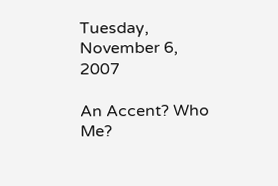Tuesday, November 6, 2007

An Accent? Who Me?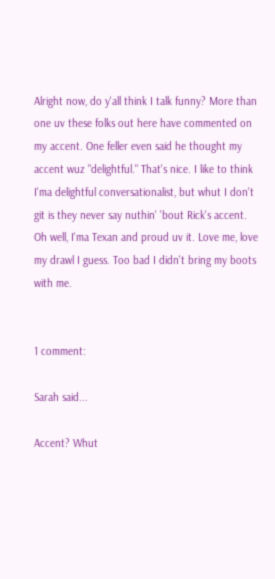Alright now, do y'all think I talk funny? More than one uv these folks out here have commented on my accent. One feller even said he thought my accent wuz "delightful." That's nice. I like to think I'ma delightful conversationalist, but whut I don't git is they never say nuthin' 'bout Rick's accent. Oh well, I'ma Texan and proud uv it. Love me, love my drawl I guess. Too bad I didn't bring my boots with me.


1 comment:

Sarah said...

Accent? Whut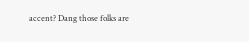accent? Dang those folks are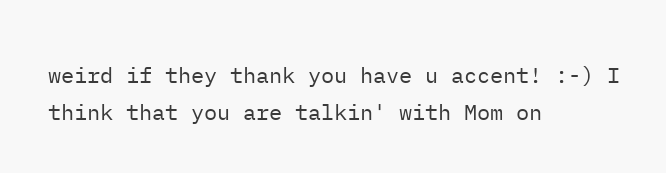weird if they thank you have u accent! :-) I think that you are talkin' with Mom on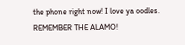the phone right now! I love ya oodles. REMEMBER THE ALAMO!